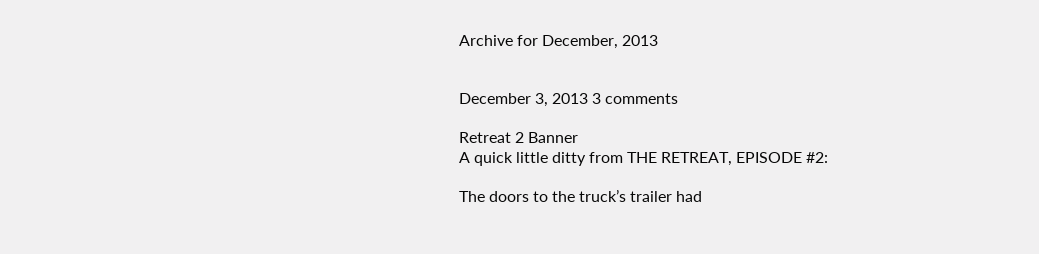Archive for December, 2013


December 3, 2013 3 comments

Retreat 2 Banner
A quick little ditty from THE RETREAT, EPISODE #2:

The doors to the truck’s trailer had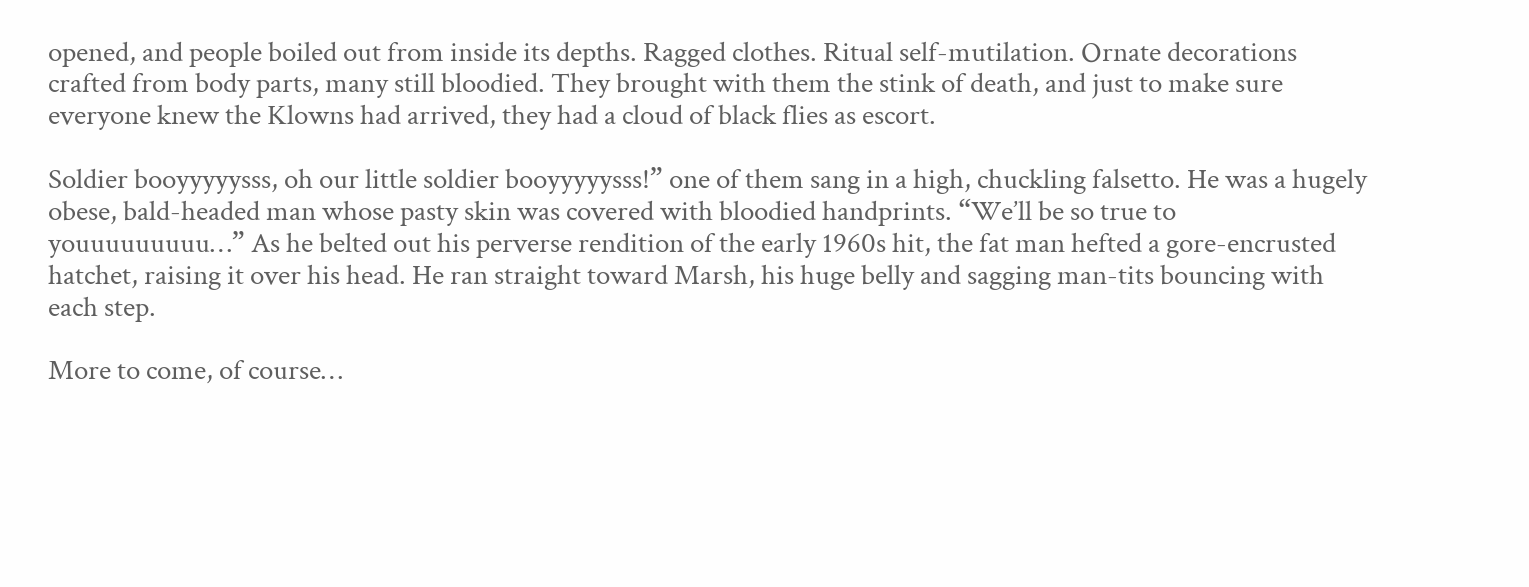opened, and people boiled out from inside its depths. Ragged clothes. Ritual self-mutilation. Ornate decorations crafted from body parts, many still bloodied. They brought with them the stink of death, and just to make sure everyone knew the Klowns had arrived, they had a cloud of black flies as escort.

Soldier booyyyyysss, oh our little soldier booyyyyysss!” one of them sang in a high, chuckling falsetto. He was a hugely obese, bald-headed man whose pasty skin was covered with bloodied handprints. “We’ll be so true to youuuuuuuuu…” As he belted out his perverse rendition of the early 1960s hit, the fat man hefted a gore-encrusted hatchet, raising it over his head. He ran straight toward Marsh, his huge belly and sagging man-tits bouncing with each step.

More to come, of course…